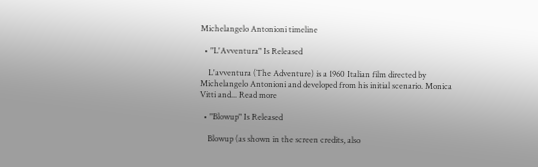Michelangelo Antonioni timeline

  • "L'Avventura" Is Released

    L'avventura (The Adventure) is a 1960 Italian film directed by Michelangelo Antonioni and developed from his initial scenario. Monica Vitti and... Read more

  • "Blowup" Is Released

    Blowup (as shown in the screen credits, also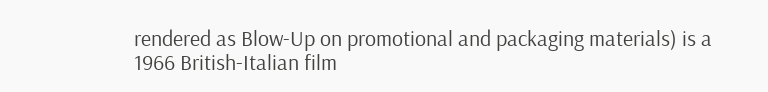rendered as Blow-Up on promotional and packaging materials) is a 1966 British-Italian film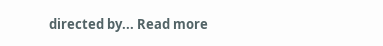directed by... Read more